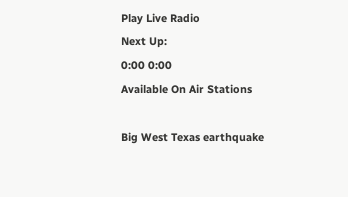Play Live Radio
Next Up:
0:00 0:00
Available On Air Stations

Big West Texas earthquake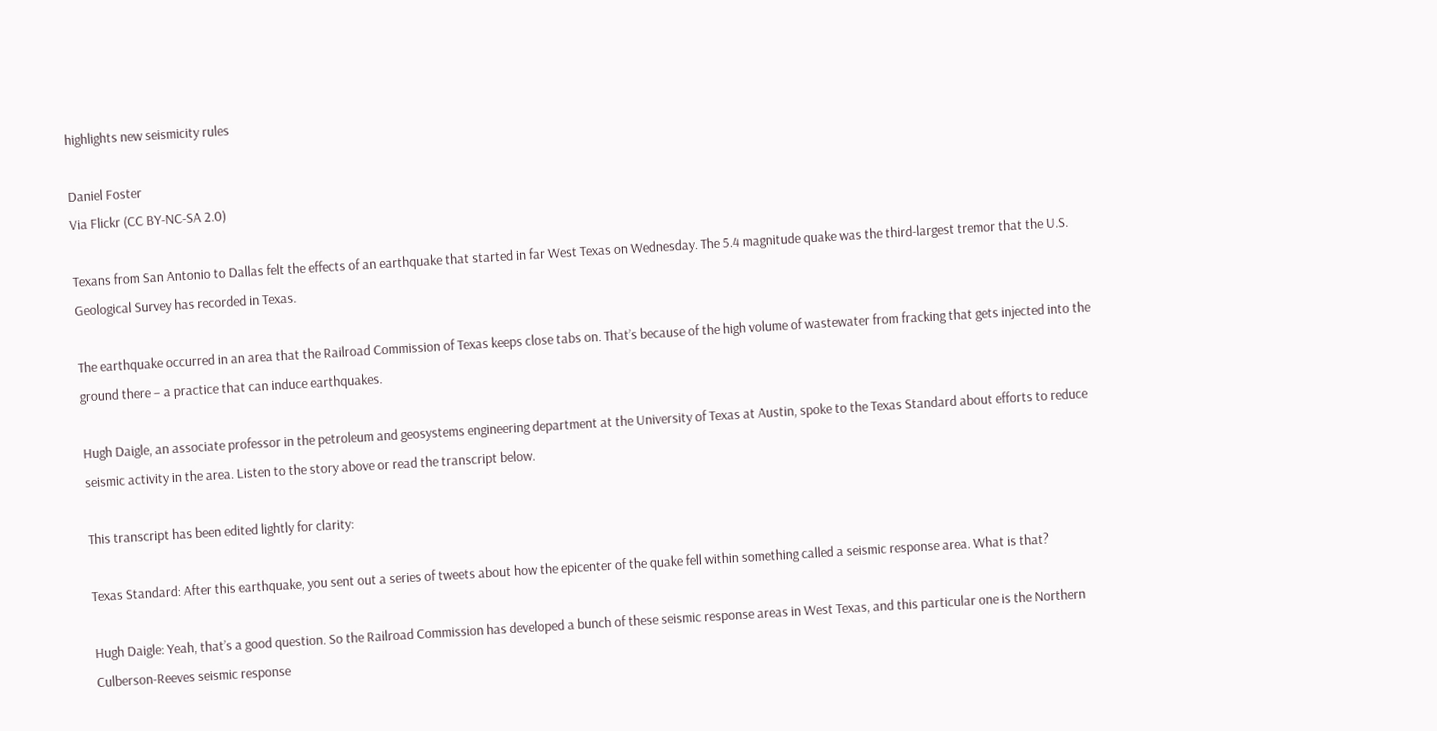highlights new seismicity rules

Daniel Foster
Via Flickr (CC BY-NC-SA 2.0)

Texans from San Antonio to Dallas felt the effects of an earthquake that started in far West Texas on Wednesday. The 5.4 magnitude quake was the third-largest tremor that the U.S. Geological Survey has recorded in Texas.

The earthquake occurred in an area that the Railroad Commission of Texas keeps close tabs on. That’s because of the high volume of wastewater from fracking that gets injected into the ground there – a practice that can induce earthquakes.

Hugh Daigle, an associate professor in the petroleum and geosystems engineering department at the University of Texas at Austin, spoke to the Texas Standard about efforts to reduce seismic activity in the area. Listen to the story above or read the transcript below.

This transcript has been edited lightly for clarity:

Texas Standard: After this earthquake, you sent out a series of tweets about how the epicenter of the quake fell within something called a seismic response area. What is that?

Hugh Daigle: Yeah, that’s a good question. So the Railroad Commission has developed a bunch of these seismic response areas in West Texas, and this particular one is the Northern Culberson-Reeves seismic response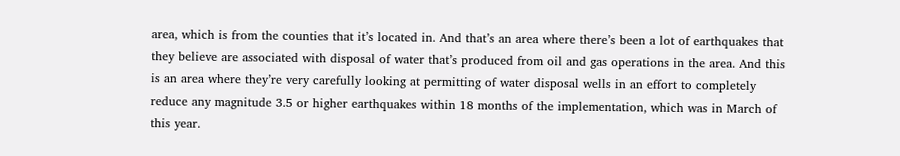area, which is from the counties that it’s located in. And that’s an area where there’s been a lot of earthquakes that they believe are associated with disposal of water that’s produced from oil and gas operations in the area. And this is an area where they’re very carefully looking at permitting of water disposal wells in an effort to completely reduce any magnitude 3.5 or higher earthquakes within 18 months of the implementation, which was in March of this year.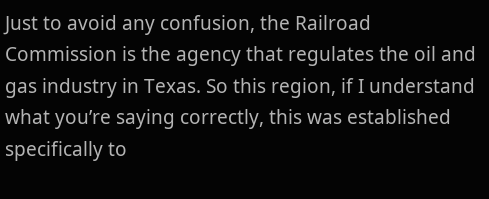Just to avoid any confusion, the Railroad Commission is the agency that regulates the oil and gas industry in Texas. So this region, if I understand what you’re saying correctly, this was established specifically to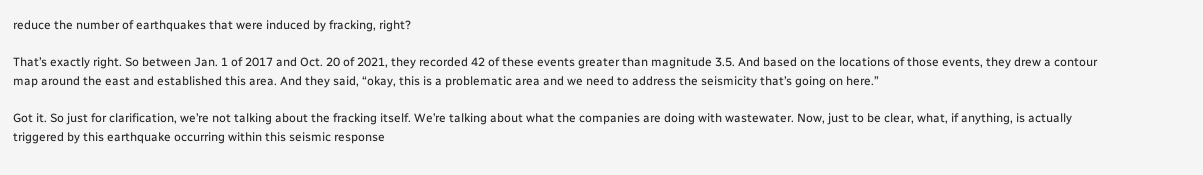reduce the number of earthquakes that were induced by fracking, right?

That’s exactly right. So between Jan. 1 of 2017 and Oct. 20 of 2021, they recorded 42 of these events greater than magnitude 3.5. And based on the locations of those events, they drew a contour map around the east and established this area. And they said, “okay, this is a problematic area and we need to address the seismicity that’s going on here.”

Got it. So just for clarification, we’re not talking about the fracking itself. We’re talking about what the companies are doing with wastewater. Now, just to be clear, what, if anything, is actually triggered by this earthquake occurring within this seismic response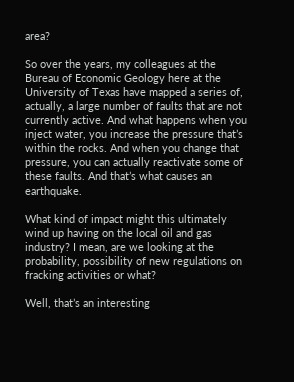area?

So over the years, my colleagues at the Bureau of Economic Geology here at the University of Texas have mapped a series of, actually, a large number of faults that are not currently active. And what happens when you inject water, you increase the pressure that’s within the rocks. And when you change that pressure, you can actually reactivate some of these faults. And that’s what causes an earthquake.

What kind of impact might this ultimately wind up having on the local oil and gas industry? I mean, are we looking at the probability, possibility of new regulations on fracking activities or what?

Well, that’s an interesting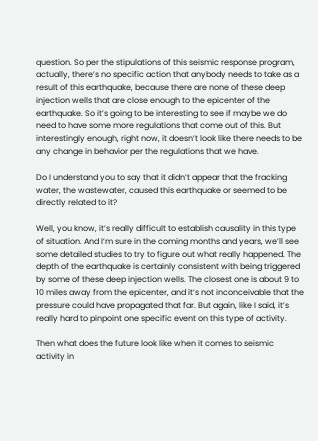question. So per the stipulations of this seismic response program, actually, there’s no specific action that anybody needs to take as a result of this earthquake, because there are none of these deep injection wells that are close enough to the epicenter of the earthquake. So it’s going to be interesting to see if maybe we do need to have some more regulations that come out of this. But interestingly enough, right now, it doesn’t look like there needs to be any change in behavior per the regulations that we have.

Do I understand you to say that it didn’t appear that the fracking water, the wastewater, caused this earthquake or seemed to be directly related to it?

Well, you know, it’s really difficult to establish causality in this type of situation. And I’m sure in the coming months and years, we’ll see some detailed studies to try to figure out what really happened. The depth of the earthquake is certainly consistent with being triggered by some of these deep injection wells. The closest one is about 9 to 10 miles away from the epicenter, and it’s not inconceivable that the pressure could have propagated that far. But again, like I said, it’s really hard to pinpoint one specific event on this type of activity.

Then what does the future look like when it comes to seismic activity in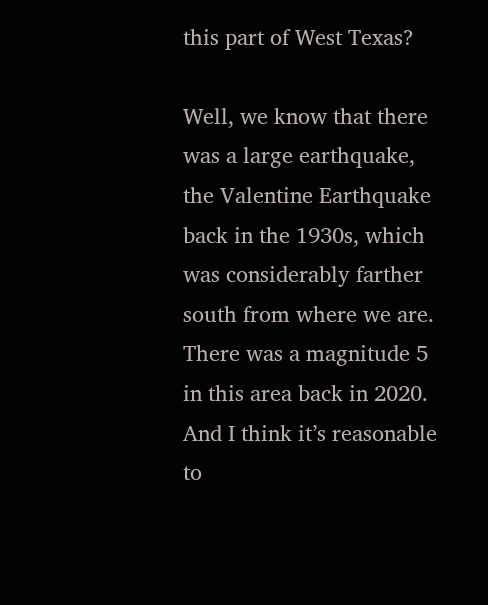this part of West Texas?

Well, we know that there was a large earthquake, the Valentine Earthquake back in the 1930s, which was considerably farther south from where we are. There was a magnitude 5 in this area back in 2020. And I think it’s reasonable to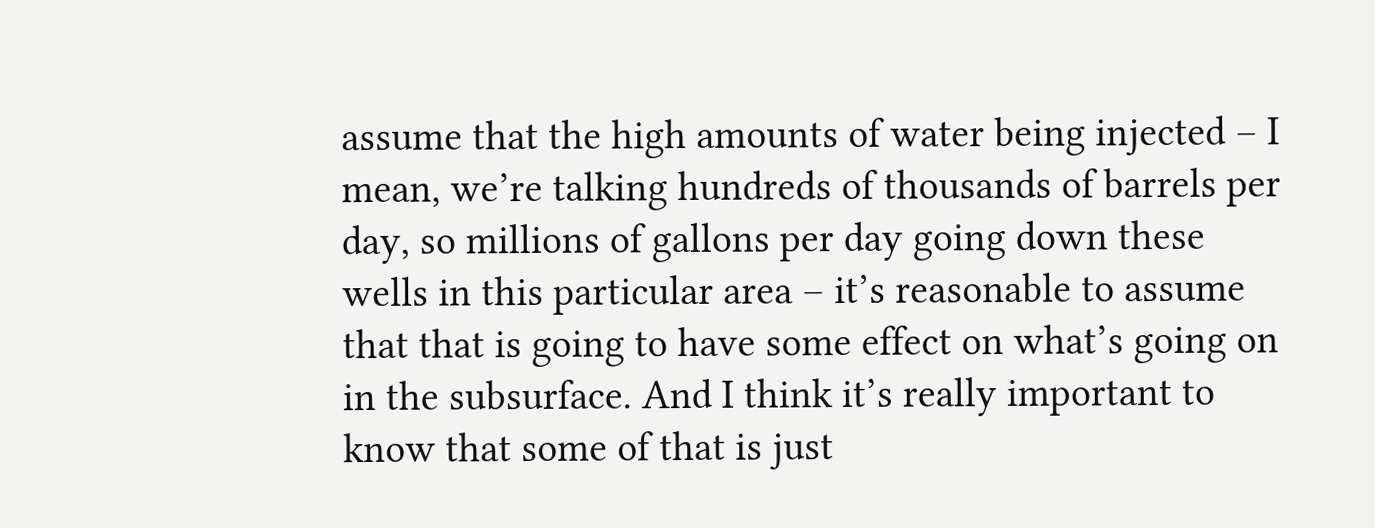assume that the high amounts of water being injected – I mean, we’re talking hundreds of thousands of barrels per day, so millions of gallons per day going down these wells in this particular area – it’s reasonable to assume that that is going to have some effect on what’s going on in the subsurface. And I think it’s really important to know that some of that is just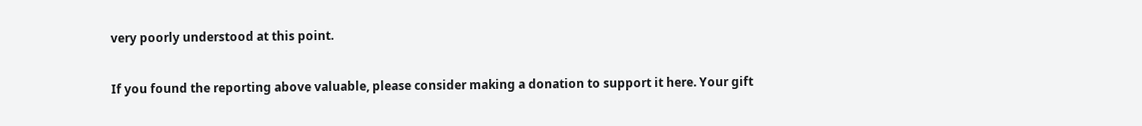very poorly understood at this point.

If you found the reporting above valuable, please consider making a donation to support it here. Your gift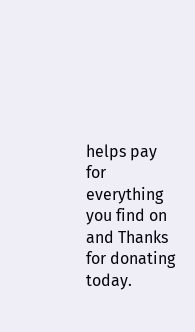helps pay for everything you find on and Thanks for donating today.